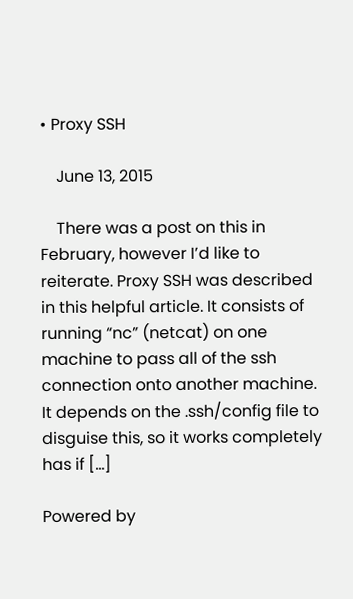• Proxy SSH

    June 13, 2015

    There was a post on this in February, however I’d like to reiterate. Proxy SSH was described in this helpful article. It consists of running “nc” (netcat) on one machine to pass all of the ssh connection onto another machine. It depends on the .ssh/config file to disguise this, so it works completely has if […]

Powered by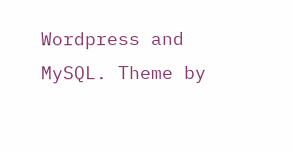Wordpress and MySQL. Theme by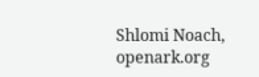Shlomi Noach, openark.org